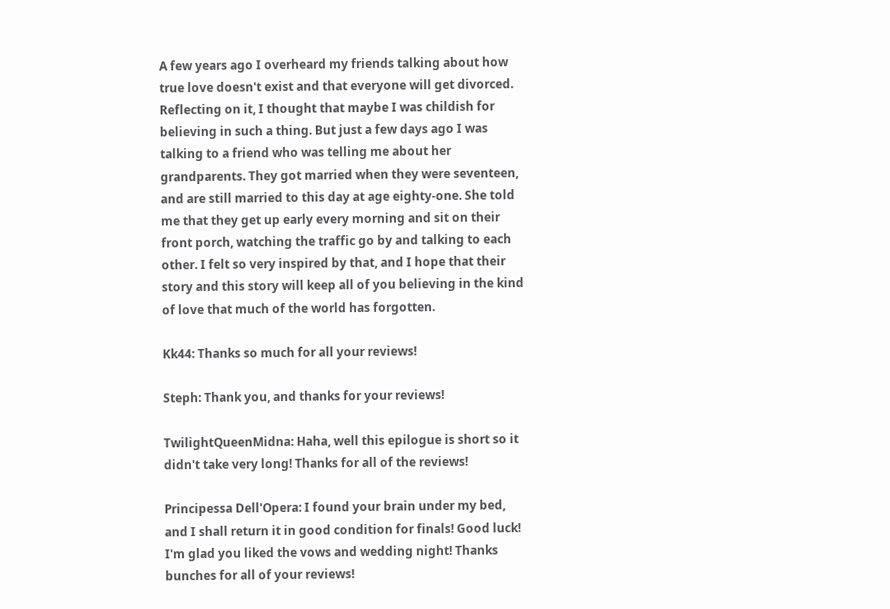A few years ago I overheard my friends talking about how true love doesn't exist and that everyone will get divorced. Reflecting on it, I thought that maybe I was childish for believing in such a thing. But just a few days ago I was talking to a friend who was telling me about her grandparents. They got married when they were seventeen, and are still married to this day at age eighty-one. She told me that they get up early every morning and sit on their front porch, watching the traffic go by and talking to each other. I felt so very inspired by that, and I hope that their story and this story will keep all of you believing in the kind of love that much of the world has forgotten.

Kk44: Thanks so much for all your reviews!

Steph: Thank you, and thanks for your reviews!

TwilightQueenMidna: Haha, well this epilogue is short so it didn't take very long! Thanks for all of the reviews!

Principessa Dell'Opera: I found your brain under my bed, and I shall return it in good condition for finals! Good luck! I'm glad you liked the vows and wedding night! Thanks bunches for all of your reviews!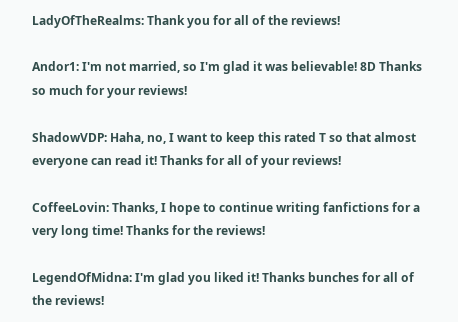LadyOfTheRealms: Thank you for all of the reviews!

Andor1: I'm not married, so I'm glad it was believable! 8D Thanks so much for your reviews!

ShadowVDP: Haha, no, I want to keep this rated T so that almost everyone can read it! Thanks for all of your reviews!

CoffeeLovin: Thanks, I hope to continue writing fanfictions for a very long time! Thanks for the reviews!

LegendOfMidna: I'm glad you liked it! Thanks bunches for all of the reviews!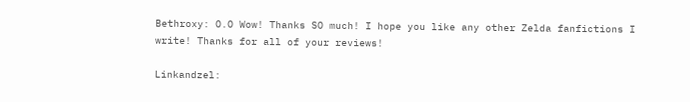Bethroxy: O.O Wow! Thanks SO much! I hope you like any other Zelda fanfictions I write! Thanks for all of your reviews!

Linkandzel: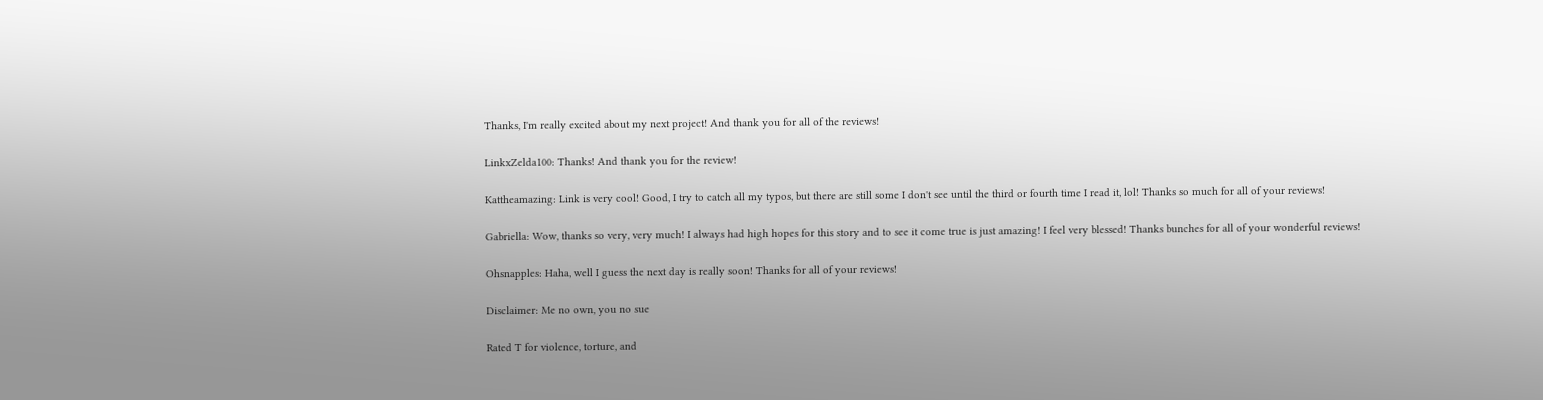Thanks, I'm really excited about my next project! And thank you for all of the reviews!

LinkxZelda100: Thanks! And thank you for the review!

Kattheamazing: Link is very cool! Good, I try to catch all my typos, but there are still some I don't see until the third or fourth time I read it, lol! Thanks so much for all of your reviews!

Gabriella: Wow, thanks so very, very much! I always had high hopes for this story and to see it come true is just amazing! I feel very blessed! Thanks bunches for all of your wonderful reviews!

Ohsnapples: Haha, well I guess the next day is really soon! Thanks for all of your reviews!

Disclaimer: Me no own, you no sue

Rated T for violence, torture, and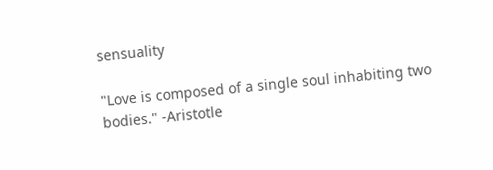sensuality

"Love is composed of a single soul inhabiting two bodies." -Aristotle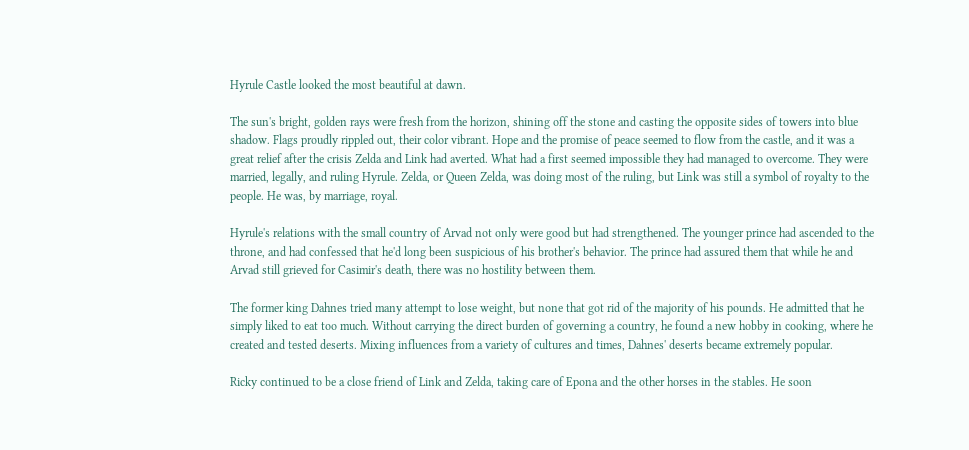Hyrule Castle looked the most beautiful at dawn.

The sun's bright, golden rays were fresh from the horizon, shining off the stone and casting the opposite sides of towers into blue shadow. Flags proudly rippled out, their color vibrant. Hope and the promise of peace seemed to flow from the castle, and it was a great relief after the crisis Zelda and Link had averted. What had a first seemed impossible they had managed to overcome. They were married, legally, and ruling Hyrule. Zelda, or Queen Zelda, was doing most of the ruling, but Link was still a symbol of royalty to the people. He was, by marriage, royal.

Hyrule's relations with the small country of Arvad not only were good but had strengthened. The younger prince had ascended to the throne, and had confessed that he'd long been suspicious of his brother's behavior. The prince had assured them that while he and Arvad still grieved for Casimir's death, there was no hostility between them.

The former king Dahnes tried many attempt to lose weight, but none that got rid of the majority of his pounds. He admitted that he simply liked to eat too much. Without carrying the direct burden of governing a country, he found a new hobby in cooking, where he created and tested deserts. Mixing influences from a variety of cultures and times, Dahnes' deserts became extremely popular.

Ricky continued to be a close friend of Link and Zelda, taking care of Epona and the other horses in the stables. He soon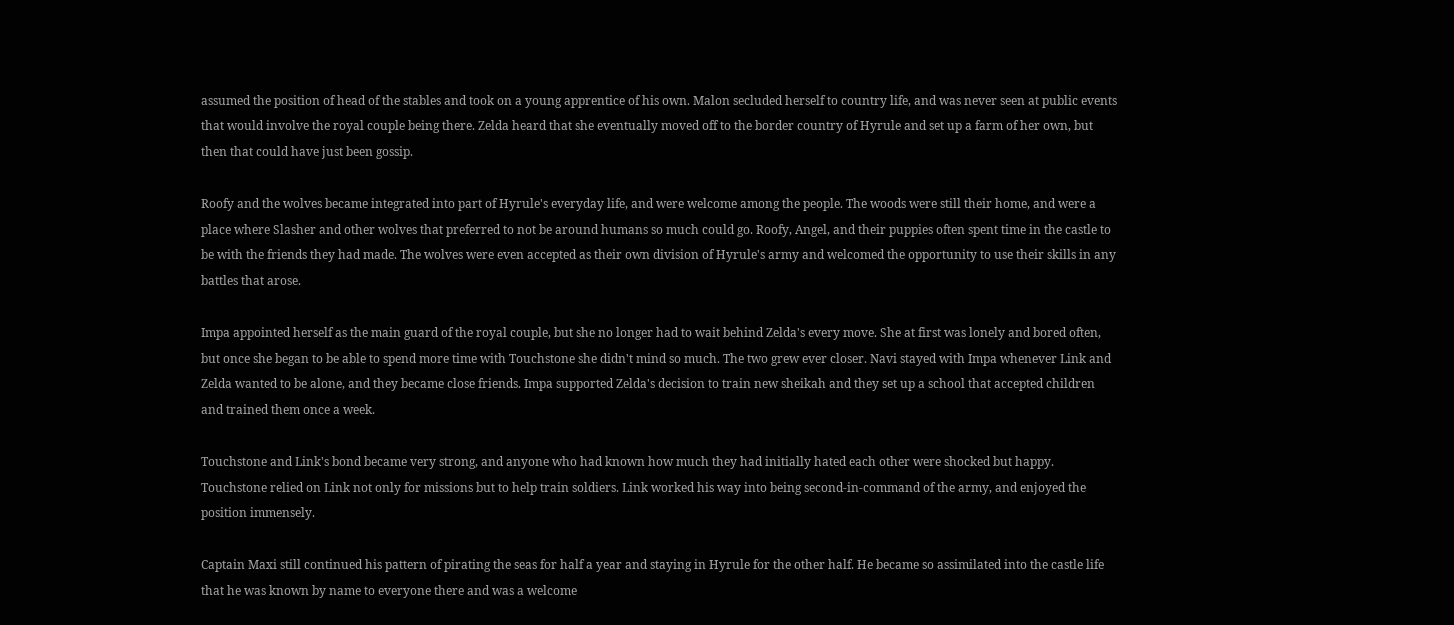assumed the position of head of the stables and took on a young apprentice of his own. Malon secluded herself to country life, and was never seen at public events that would involve the royal couple being there. Zelda heard that she eventually moved off to the border country of Hyrule and set up a farm of her own, but then that could have just been gossip.

Roofy and the wolves became integrated into part of Hyrule's everyday life, and were welcome among the people. The woods were still their home, and were a place where Slasher and other wolves that preferred to not be around humans so much could go. Roofy, Angel, and their puppies often spent time in the castle to be with the friends they had made. The wolves were even accepted as their own division of Hyrule's army and welcomed the opportunity to use their skills in any battles that arose.

Impa appointed herself as the main guard of the royal couple, but she no longer had to wait behind Zelda's every move. She at first was lonely and bored often, but once she began to be able to spend more time with Touchstone she didn't mind so much. The two grew ever closer. Navi stayed with Impa whenever Link and Zelda wanted to be alone, and they became close friends. Impa supported Zelda's decision to train new sheikah and they set up a school that accepted children and trained them once a week.

Touchstone and Link's bond became very strong, and anyone who had known how much they had initially hated each other were shocked but happy. Touchstone relied on Link not only for missions but to help train soldiers. Link worked his way into being second-in-command of the army, and enjoyed the position immensely.

Captain Maxi still continued his pattern of pirating the seas for half a year and staying in Hyrule for the other half. He became so assimilated into the castle life that he was known by name to everyone there and was a welcome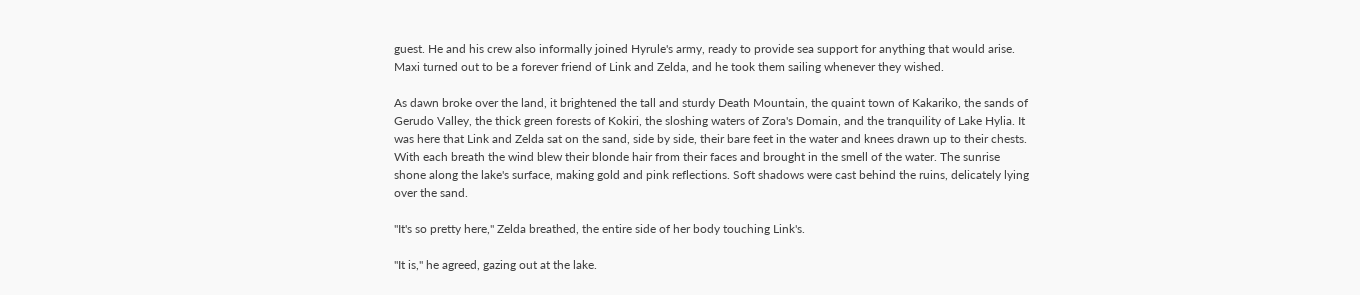guest. He and his crew also informally joined Hyrule's army, ready to provide sea support for anything that would arise. Maxi turned out to be a forever friend of Link and Zelda, and he took them sailing whenever they wished.

As dawn broke over the land, it brightened the tall and sturdy Death Mountain, the quaint town of Kakariko, the sands of Gerudo Valley, the thick green forests of Kokiri, the sloshing waters of Zora's Domain, and the tranquility of Lake Hylia. It was here that Link and Zelda sat on the sand, side by side, their bare feet in the water and knees drawn up to their chests. With each breath the wind blew their blonde hair from their faces and brought in the smell of the water. The sunrise shone along the lake's surface, making gold and pink reflections. Soft shadows were cast behind the ruins, delicately lying over the sand.

"It's so pretty here," Zelda breathed, the entire side of her body touching Link's.

"It is," he agreed, gazing out at the lake.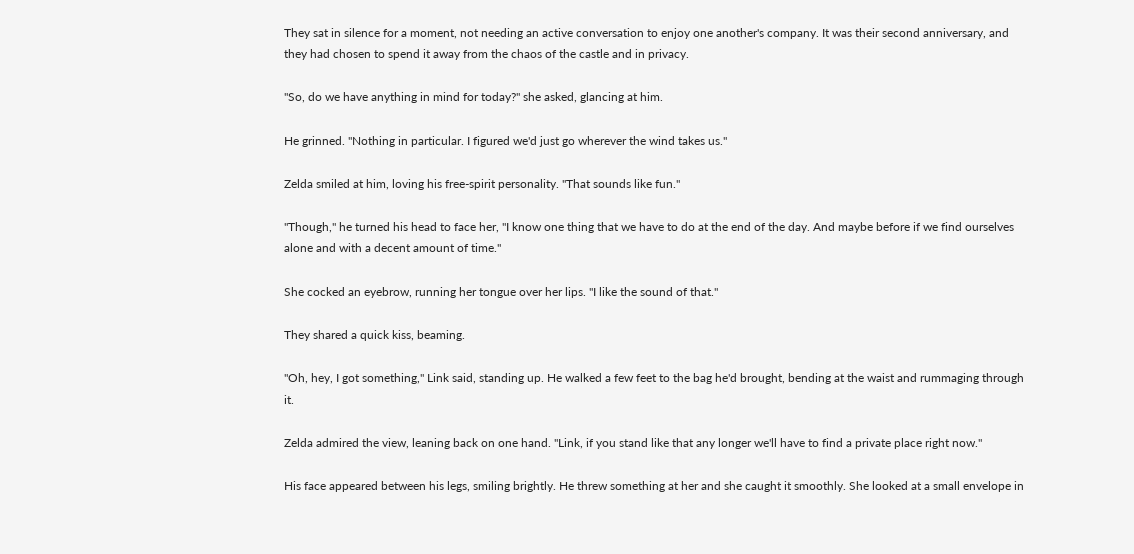They sat in silence for a moment, not needing an active conversation to enjoy one another's company. It was their second anniversary, and they had chosen to spend it away from the chaos of the castle and in privacy.

"So, do we have anything in mind for today?" she asked, glancing at him.

He grinned. "Nothing in particular. I figured we'd just go wherever the wind takes us."

Zelda smiled at him, loving his free-spirit personality. "That sounds like fun."

"Though," he turned his head to face her, "I know one thing that we have to do at the end of the day. And maybe before if we find ourselves alone and with a decent amount of time."

She cocked an eyebrow, running her tongue over her lips. "I like the sound of that."

They shared a quick kiss, beaming.

"Oh, hey, I got something," Link said, standing up. He walked a few feet to the bag he'd brought, bending at the waist and rummaging through it.

Zelda admired the view, leaning back on one hand. "Link, if you stand like that any longer we'll have to find a private place right now."

His face appeared between his legs, smiling brightly. He threw something at her and she caught it smoothly. She looked at a small envelope in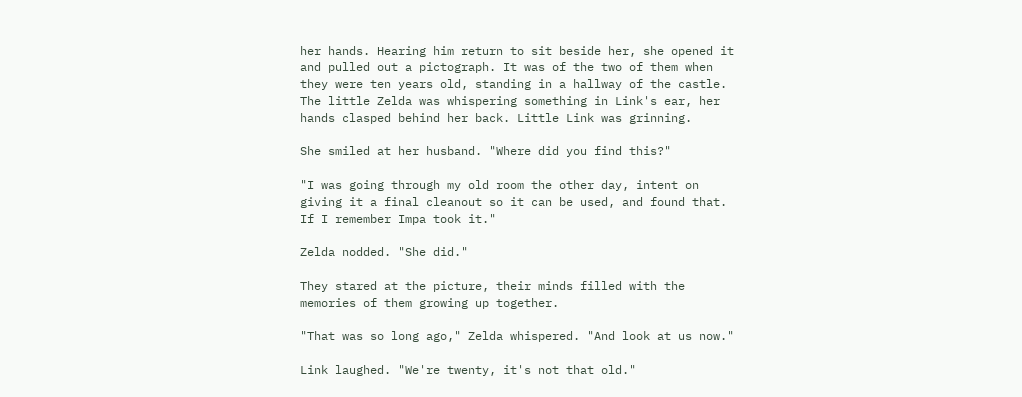her hands. Hearing him return to sit beside her, she opened it and pulled out a pictograph. It was of the two of them when they were ten years old, standing in a hallway of the castle. The little Zelda was whispering something in Link's ear, her hands clasped behind her back. Little Link was grinning.

She smiled at her husband. "Where did you find this?"

"I was going through my old room the other day, intent on giving it a final cleanout so it can be used, and found that. If I remember Impa took it."

Zelda nodded. "She did."

They stared at the picture, their minds filled with the memories of them growing up together.

"That was so long ago," Zelda whispered. "And look at us now."

Link laughed. "We're twenty, it's not that old."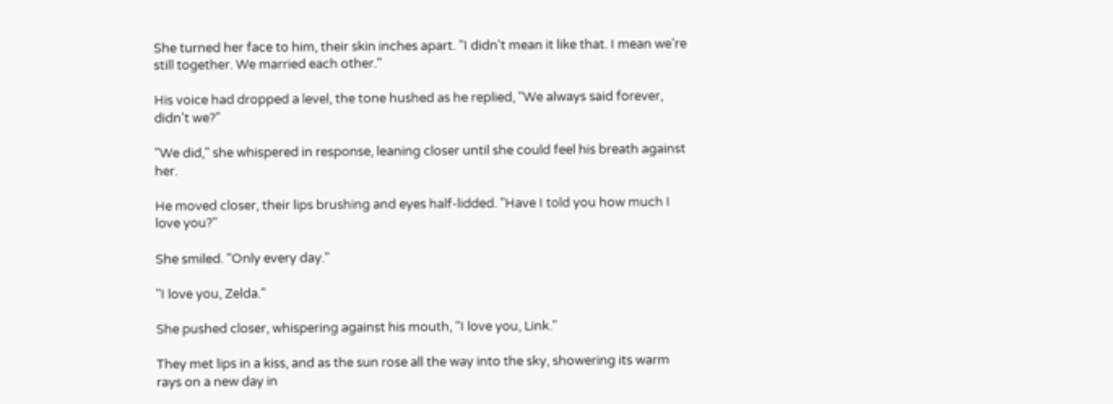She turned her face to him, their skin inches apart. "I didn't mean it like that. I mean we're still together. We married each other."

His voice had dropped a level, the tone hushed as he replied, "We always said forever, didn't we?"

"We did," she whispered in response, leaning closer until she could feel his breath against her.

He moved closer, their lips brushing and eyes half-lidded. "Have I told you how much I love you?"

She smiled. "Only every day."

"I love you, Zelda."

She pushed closer, whispering against his mouth, "I love you, Link."

They met lips in a kiss, and as the sun rose all the way into the sky, showering its warm rays on a new day in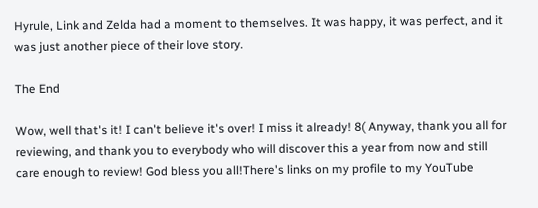Hyrule, Link and Zelda had a moment to themselves. It was happy, it was perfect, and it was just another piece of their love story.

The End

Wow, well that's it! I can't believe it's over! I miss it already! 8( Anyway, thank you all for reviewing, and thank you to everybody who will discover this a year from now and still care enough to review! God bless you all!There's links on my profile to my YouTube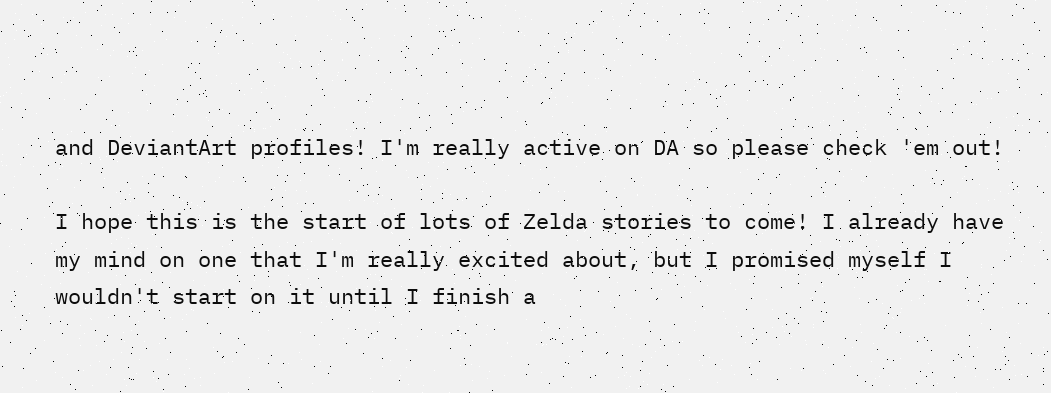and DeviantArt profiles! I'm really active on DA so please check 'em out!

I hope this is the start of lots of Zelda stories to come! I already have my mind on one that I'm really excited about, but I promised myself I wouldn't start on it until I finish a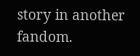story in another fandom.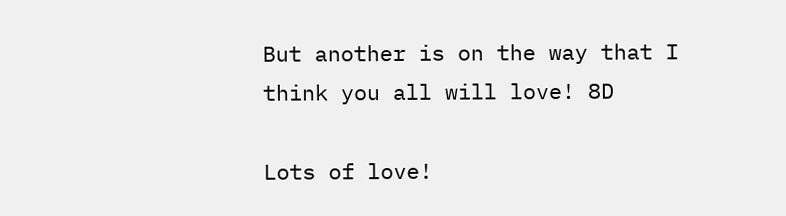But another is on the way that I think you all will love! 8D

Lots of love!